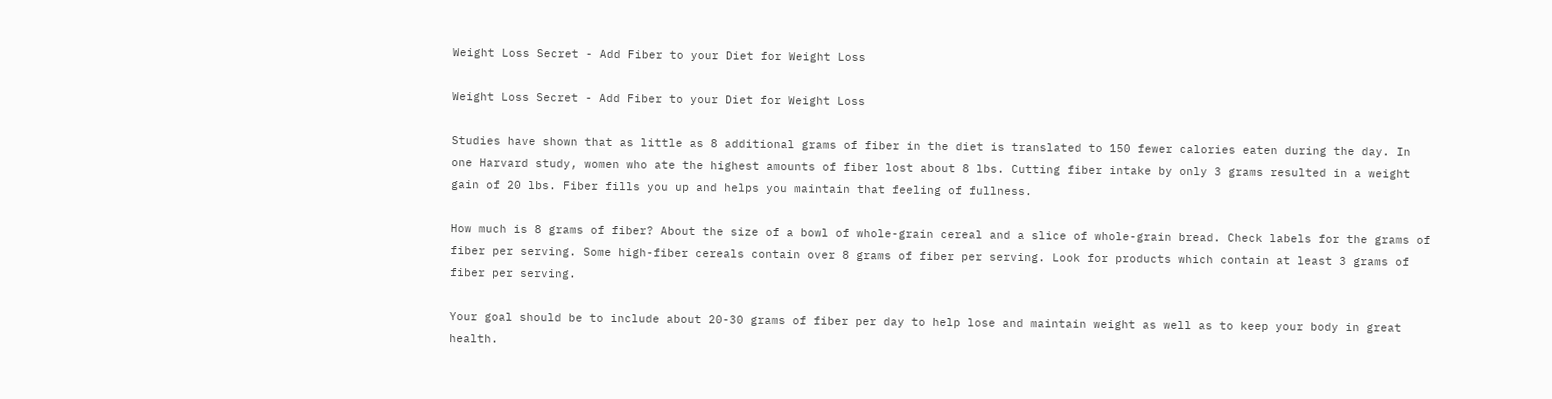Weight Loss Secret - Add Fiber to your Diet for Weight Loss

Weight Loss Secret - Add Fiber to your Diet for Weight Loss

Studies have shown that as little as 8 additional grams of fiber in the diet is translated to 150 fewer calories eaten during the day. In one Harvard study, women who ate the highest amounts of fiber lost about 8 lbs. Cutting fiber intake by only 3 grams resulted in a weight gain of 20 lbs. Fiber fills you up and helps you maintain that feeling of fullness.

How much is 8 grams of fiber? About the size of a bowl of whole-grain cereal and a slice of whole-grain bread. Check labels for the grams of fiber per serving. Some high-fiber cereals contain over 8 grams of fiber per serving. Look for products which contain at least 3 grams of fiber per serving.

Your goal should be to include about 20-30 grams of fiber per day to help lose and maintain weight as well as to keep your body in great health.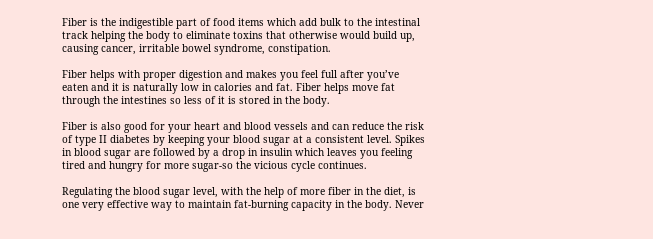Fiber is the indigestible part of food items which add bulk to the intestinal track helping the body to eliminate toxins that otherwise would build up, causing cancer, irritable bowel syndrome, constipation.

Fiber helps with proper digestion and makes you feel full after you’ve eaten and it is naturally low in calories and fat. Fiber helps move fat through the intestines so less of it is stored in the body.

Fiber is also good for your heart and blood vessels and can reduce the risk of type II diabetes by keeping your blood sugar at a consistent level. Spikes in blood sugar are followed by a drop in insulin which leaves you feeling tired and hungry for more sugar-so the vicious cycle continues.

Regulating the blood sugar level, with the help of more fiber in the diet, is one very effective way to maintain fat-burning capacity in the body. Never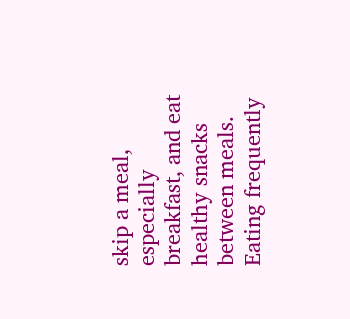skip a meal, especially breakfast, and eat healthy snacks between meals. Eating frequently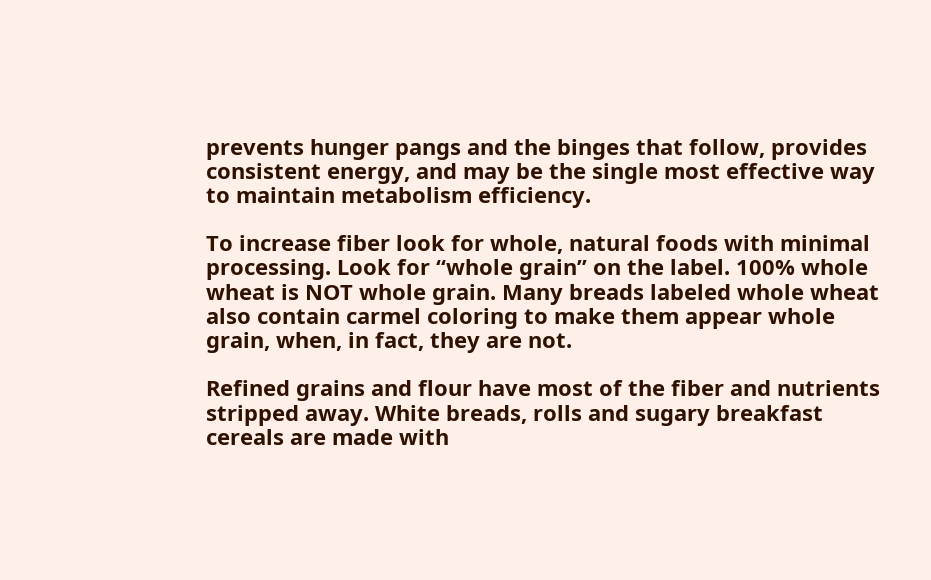prevents hunger pangs and the binges that follow, provides consistent energy, and may be the single most effective way to maintain metabolism efficiency.

To increase fiber look for whole, natural foods with minimal processing. Look for “whole grain” on the label. 100% whole wheat is NOT whole grain. Many breads labeled whole wheat also contain carmel coloring to make them appear whole grain, when, in fact, they are not.

Refined grains and flour have most of the fiber and nutrients stripped away. White breads, rolls and sugary breakfast cereals are made with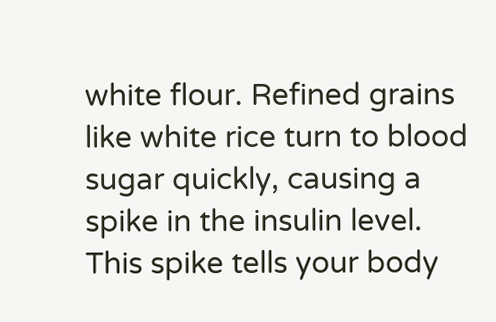white flour. Refined grains like white rice turn to blood sugar quickly, causing a spike in the insulin level. This spike tells your body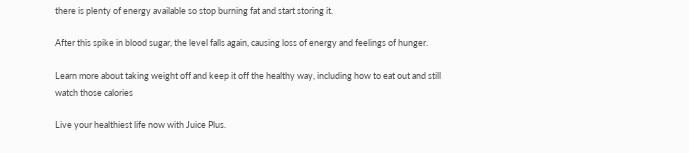there is plenty of energy available so stop burning fat and start storing it.

After this spike in blood sugar, the level falls again, causing loss of energy and feelings of hunger.

Learn more about taking weight off and keep it off the healthy way, including how to eat out and still watch those calories

Live your healthiest life now with Juice Plus.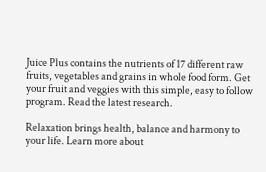Juice Plus contains the nutrients of 17 different raw fruits, vegetables and grains in whole food form. Get your fruit and veggies with this simple, easy to follow program. Read the latest research.

Relaxation brings health, balance and harmony to your life. Learn more about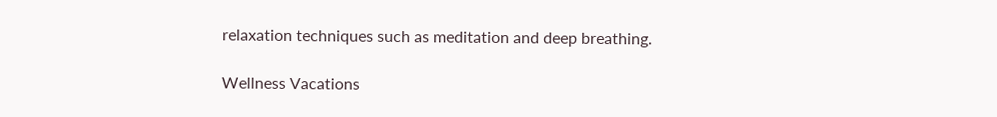relaxation techniques such as meditation and deep breathing.

Wellness Vacations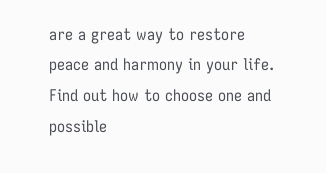are a great way to restore peace and harmony in your life. Find out how to choose one and possible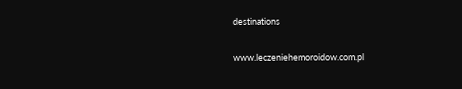destinations

www.leczeniehemoroidow.com.pl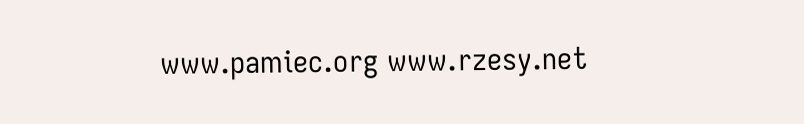www.pamiec.org www.rzesy.net